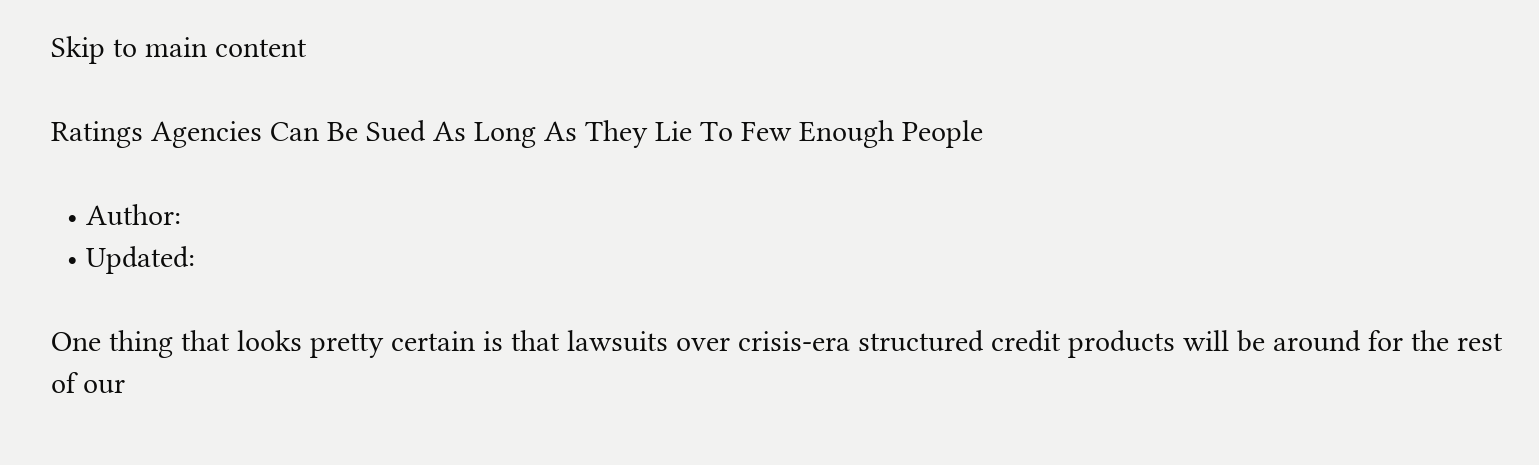Skip to main content

Ratings Agencies Can Be Sued As Long As They Lie To Few Enough People

  • Author:
  • Updated:

One thing that looks pretty certain is that lawsuits over crisis-era structured credit products will be around for the rest of our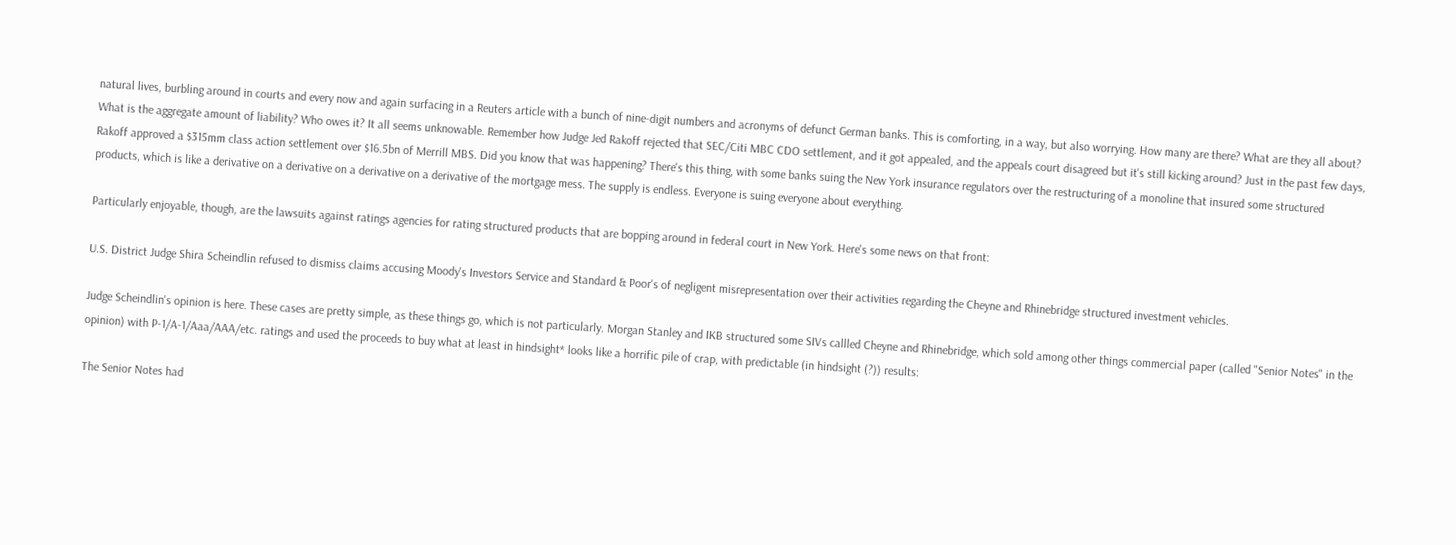natural lives, burbling around in courts and every now and again surfacing in a Reuters article with a bunch of nine-digit numbers and acronyms of defunct German banks. This is comforting, in a way, but also worrying. How many are there? What are they all about? What is the aggregate amount of liability? Who owes it? It all seems unknowable. Remember how Judge Jed Rakoff rejected that SEC/Citi MBC CDO settlement, and it got appealed, and the appeals court disagreed but it's still kicking around? Just in the past few days, Rakoff approved a $315mm class action settlement over $16.5bn of Merrill MBS. Did you know that was happening? There's this thing, with some banks suing the New York insurance regulators over the restructuring of a monoline that insured some structured products, which is like a derivative on a derivative on a derivative on a derivative of the mortgage mess. The supply is endless. Everyone is suing everyone about everything.

Particularly enjoyable, though, are the lawsuits against ratings agencies for rating structured products that are bopping around in federal court in New York. Here's some news on that front:

U.S. District Judge Shira Scheindlin refused to dismiss claims accusing Moody's Investors Service and Standard & Poor's of negligent misrepresentation over their activities regarding the Cheyne and Rhinebridge structured investment vehicles.

Judge Scheindlin's opinion is here. These cases are pretty simple, as these things go, which is not particularly. Morgan Stanley and IKB structured some SIVs callled Cheyne and Rhinebridge, which sold among other things commercial paper (called "Senior Notes" in the opinion) with P-1/A-1/Aaa/AAA/etc. ratings and used the proceeds to buy what at least in hindsight* looks like a horrific pile of crap, with predictable (in hindsight (?)) results:

The Senior Notes had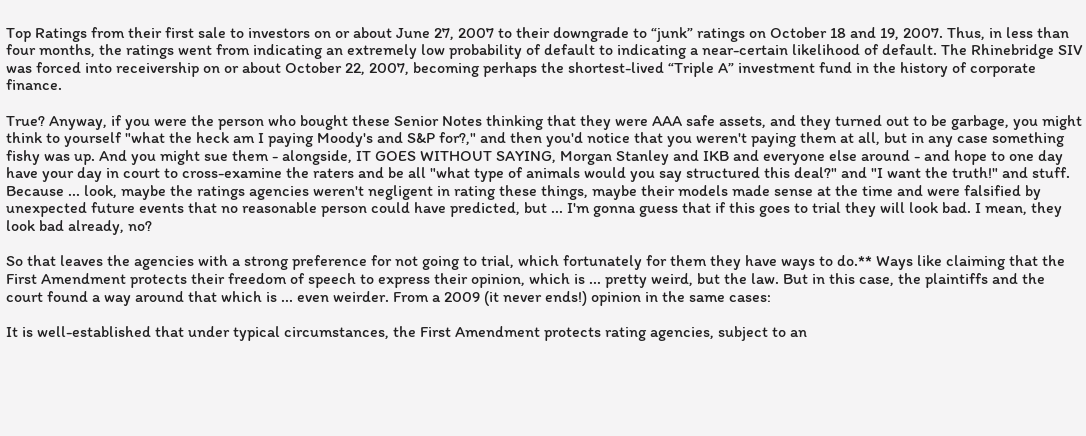Top Ratings from their first sale to investors on or about June 27, 2007 to their downgrade to “junk” ratings on October 18 and 19, 2007. Thus, in less than four months, the ratings went from indicating an extremely low probability of default to indicating a near-certain likelihood of default. The Rhinebridge SIV was forced into receivership on or about October 22, 2007, becoming perhaps the shortest-lived “Triple A” investment fund in the history of corporate finance.

True? Anyway, if you were the person who bought these Senior Notes thinking that they were AAA safe assets, and they turned out to be garbage, you might think to yourself "what the heck am I paying Moody's and S&P for?," and then you'd notice that you weren't paying them at all, but in any case something fishy was up. And you might sue them - alongside, IT GOES WITHOUT SAYING, Morgan Stanley and IKB and everyone else around - and hope to one day have your day in court to cross-examine the raters and be all "what type of animals would you say structured this deal?" and "I want the truth!" and stuff. Because ... look, maybe the ratings agencies weren't negligent in rating these things, maybe their models made sense at the time and were falsified by unexpected future events that no reasonable person could have predicted, but ... I'm gonna guess that if this goes to trial they will look bad. I mean, they look bad already, no?

So that leaves the agencies with a strong preference for not going to trial, which fortunately for them they have ways to do.** Ways like claiming that the First Amendment protects their freedom of speech to express their opinion, which is ... pretty weird, but the law. But in this case, the plaintiffs and the court found a way around that which is ... even weirder. From a 2009 (it never ends!) opinion in the same cases:

It is well-established that under typical circumstances, the First Amendment protects rating agencies, subject to an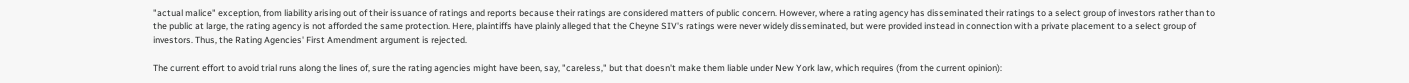"actual malice" exception, from liability arising out of their issuance of ratings and reports because their ratings are considered matters of public concern. However, where a rating agency has disseminated their ratings to a select group of investors rather than to the public at large, the rating agency is not afforded the same protection. Here, plaintiffs have plainly alleged that the Cheyne SIV's ratings were never widely disseminated, but were provided instead in connection with a private placement to a select group of investors. Thus, the Rating Agencies' First Amendment argument is rejected.

The current effort to avoid trial runs along the lines of, sure the rating agencies might have been, say, "careless," but that doesn't make them liable under New York law, which requires (from the current opinion):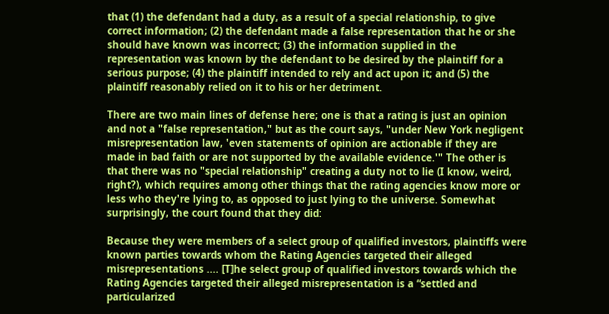that (1) the defendant had a duty, as a result of a special relationship, to give correct information; (2) the defendant made a false representation that he or she should have known was incorrect; (3) the information supplied in the representation was known by the defendant to be desired by the plaintiff for a serious purpose; (4) the plaintiff intended to rely and act upon it; and (5) the plaintiff reasonably relied on it to his or her detriment.

There are two main lines of defense here; one is that a rating is just an opinion and not a "false representation," but as the court says, "under New York negligent misrepresentation law, 'even statements of opinion are actionable if they are made in bad faith or are not supported by the available evidence.'" The other is that there was no "special relationship" creating a duty not to lie (I know, weird, right?), which requires among other things that the rating agencies know more or less who they're lying to, as opposed to just lying to the universe. Somewhat surprisingly, the court found that they did:

Because they were members of a select group of qualified investors, plaintiffs were known parties towards whom the Rating Agencies targeted their alleged misrepresentations .... [T]he select group of qualified investors towards which the Rating Agencies targeted their alleged misrepresentation is a “settled and particularized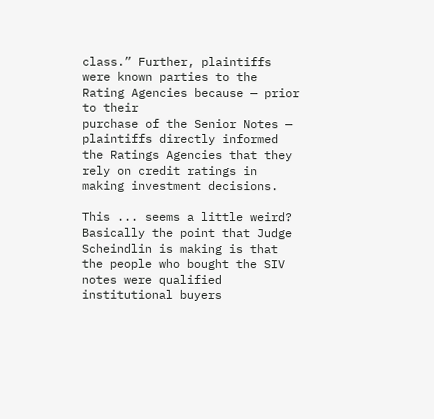class.” Further, plaintiffs were known parties to the Rating Agencies because — prior to their
purchase of the Senior Notes — plaintiffs directly informed the Ratings Agencies that they rely on credit ratings in making investment decisions.

This ... seems a little weird? Basically the point that Judge Scheindlin is making is that the people who bought the SIV notes were qualified institutional buyers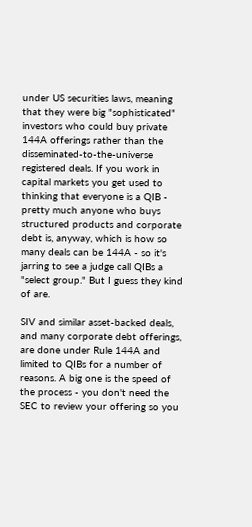under US securities laws, meaning that they were big "sophisticated" investors who could buy private 144A offerings rather than the disseminated-to-the-universe registered deals. If you work in capital markets you get used to thinking that everyone is a QIB - pretty much anyone who buys structured products and corporate debt is, anyway, which is how so many deals can be 144A - so it's jarring to see a judge call QIBs a "select group." But I guess they kind of are.

SIV and similar asset-backed deals, and many corporate debt offerings, are done under Rule 144A and limited to QIBs for a number of reasons. A big one is the speed of the process - you don't need the SEC to review your offering so you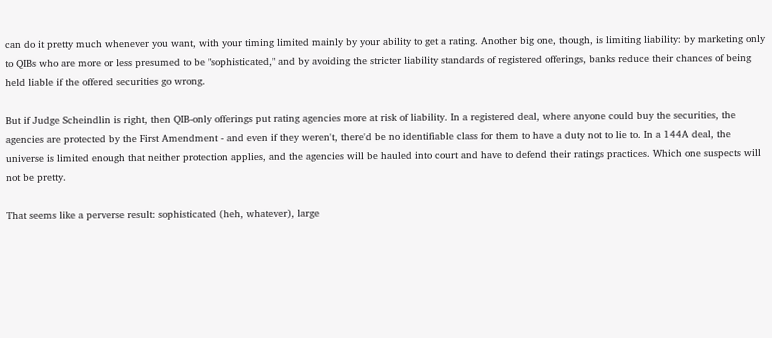can do it pretty much whenever you want, with your timing limited mainly by your ability to get a rating. Another big one, though, is limiting liability: by marketing only to QIBs who are more or less presumed to be "sophisticated," and by avoiding the stricter liability standards of registered offerings, banks reduce their chances of being held liable if the offered securities go wrong.

But if Judge Scheindlin is right, then QIB-only offerings put rating agencies more at risk of liability. In a registered deal, where anyone could buy the securities, the agencies are protected by the First Amendment - and even if they weren't, there'd be no identifiable class for them to have a duty not to lie to. In a 144A deal, the universe is limited enough that neither protection applies, and the agencies will be hauled into court and have to defend their ratings practices. Which one suspects will not be pretty.

That seems like a perverse result: sophisticated (heh, whatever), large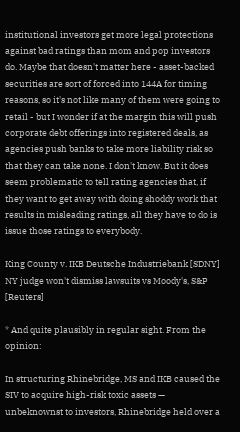institutional investors get more legal protections against bad ratings than mom and pop investors do. Maybe that doesn't matter here - asset-backed securities are sort of forced into 144A for timing reasons, so it's not like many of them were going to retail - but I wonder if at the margin this will push corporate debt offerings into registered deals, as agencies push banks to take more liability risk so that they can take none. I don't know. But it does seem problematic to tell rating agencies that, if they want to get away with doing shoddy work that results in misleading ratings, all they have to do is issue those ratings to everybody.

King County v. IKB Deutsche Industriebank [SDNY]
NY judge won't dismiss lawsuits vs Moody's, S&P [Reuters]

* And quite plausibly in regular sight. From the opinion:

In structuring Rhinebridge, MS and IKB caused the SIV to acquire high-risk toxic assets — unbeknownst to investors, Rhinebridge held over a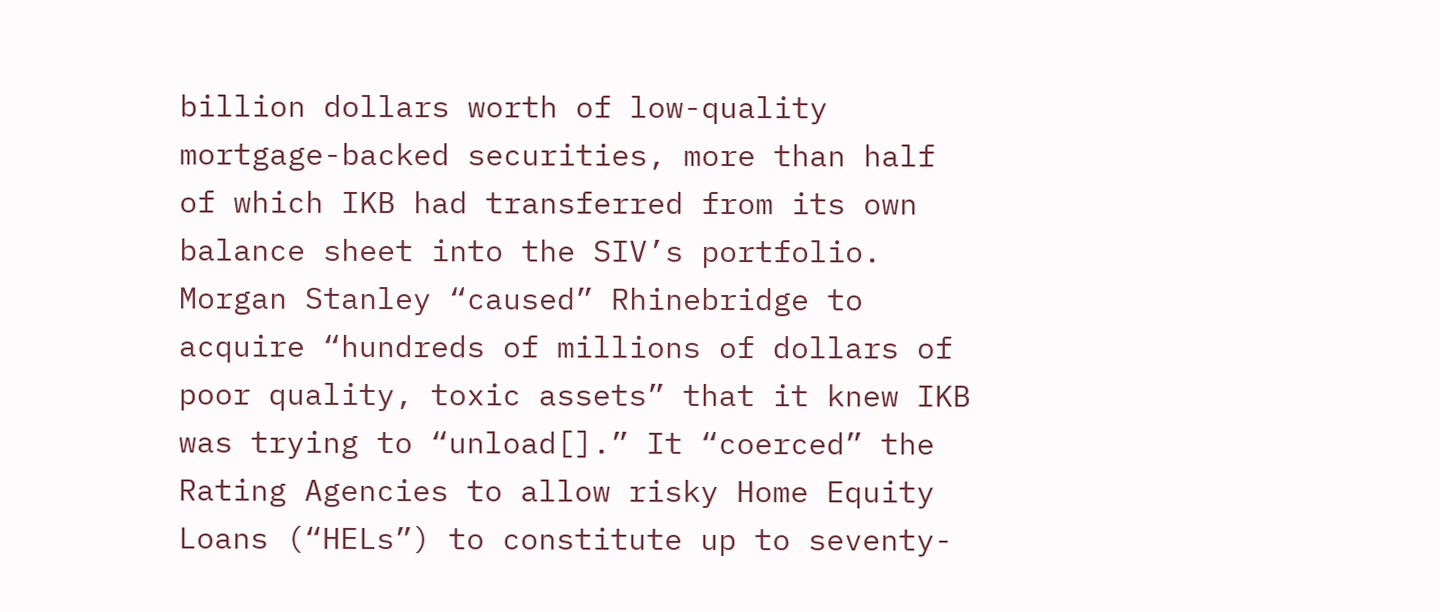billion dollars worth of low-quality mortgage-backed securities, more than half of which IKB had transferred from its own balance sheet into the SIV’s portfolio. Morgan Stanley “caused” Rhinebridge to acquire “hundreds of millions of dollars of poor quality, toxic assets” that it knew IKB was trying to “unload[].” It “coerced” the Rating Agencies to allow risky Home Equity Loans (“HELs”) to constitute up to seventy-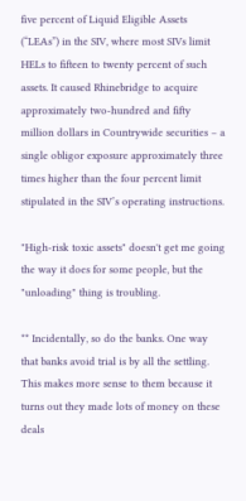five percent of Liquid Eligible Assets (“LEAs”) in the SIV, where most SIVs limit HELs to fifteen to twenty percent of such assets. It caused Rhinebridge to acquire approximately two-hundred and fifty million dollars in Countrywide securities – a single obligor exposure approximately three times higher than the four percent limit stipulated in the SIV’s operating instructions.

"High-risk toxic assets" doesn't get me going the way it does for some people, but the "unloading" thing is troubling.

** Incidentally, so do the banks. One way that banks avoid trial is by all the settling. This makes more sense to them because it turns out they made lots of money on these deals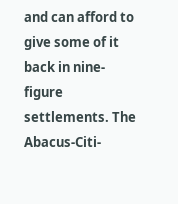and can afford to give some of it back in nine-figure settlements. The Abacus-Citi-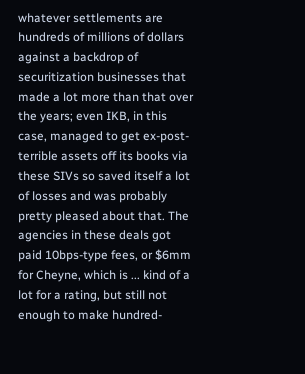whatever settlements are hundreds of millions of dollars against a backdrop of securitization businesses that made a lot more than that over the years; even IKB, in this case, managed to get ex-post-terrible assets off its books via these SIVs so saved itself a lot of losses and was probably pretty pleased about that. The agencies in these deals got paid 10bps-type fees, or $6mm for Cheyne, which is ... kind of a lot for a rating, but still not enough to make hundred-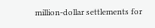million-dollar settlements for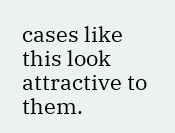cases like this look attractive to them.